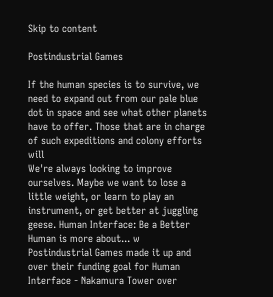Skip to content

Postindustrial Games

If the human species is to survive, we need to expand out from our pale blue dot in space and see what other planets have to offer. Those that are in charge of such expeditions and colony efforts will
We're always looking to improve ourselves. Maybe we want to lose a little weight, or learn to play an instrument, or get better at juggling geese. Human Interface: Be a Better Human is more about... w
Postindustrial Games made it up and over their funding goal for Human Interface - Nakamura Tower over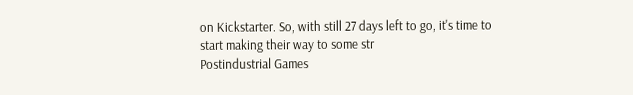on Kickstarter. So, with still 27 days left to go, it's time to start making their way to some str
Postindustrial Games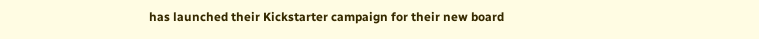has launched their Kickstarter campaign for their new board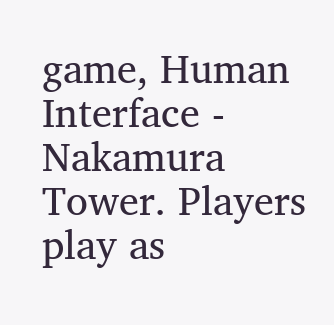game, Human Interface - Nakamura Tower. Players play as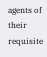agents of their requisite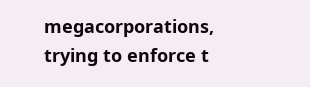megacorporations, trying to enforce t